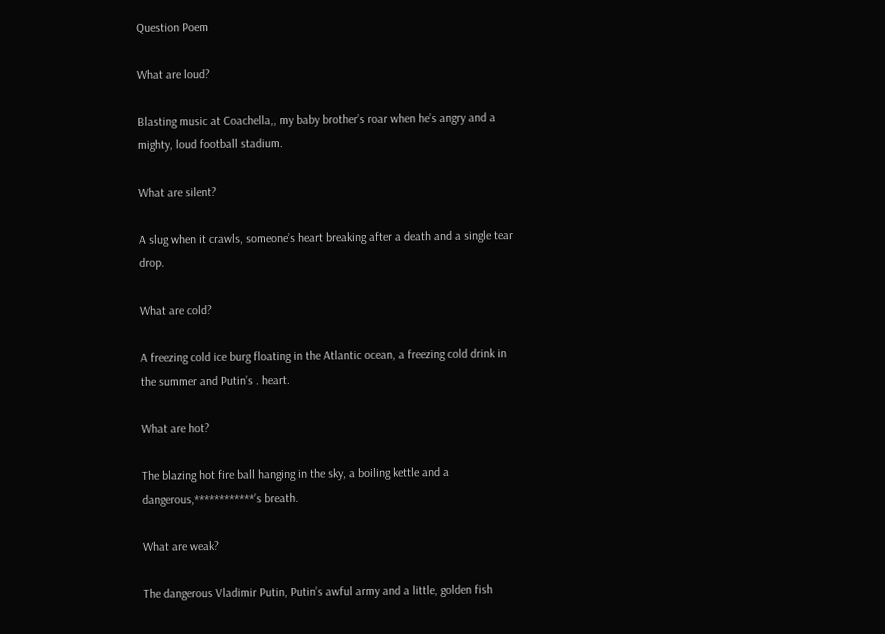Question Poem

What are loud?

Blasting music at Coachella,, my baby brother’s roar when he’s angry and a mighty, loud football stadium.

What are silent?

A slug when it crawls, someone’s heart breaking after a death and a single tear drop.

What are cold?

A freezing cold ice burg floating in the Atlantic ocean, a freezing cold drink in the summer and Putin’s . heart.

What are hot?

The blazing hot fire ball hanging in the sky, a boiling kettle and a dangerous,************’s breath.

What are weak?

The dangerous Vladimir Putin, Putin’s awful army and a little, golden fish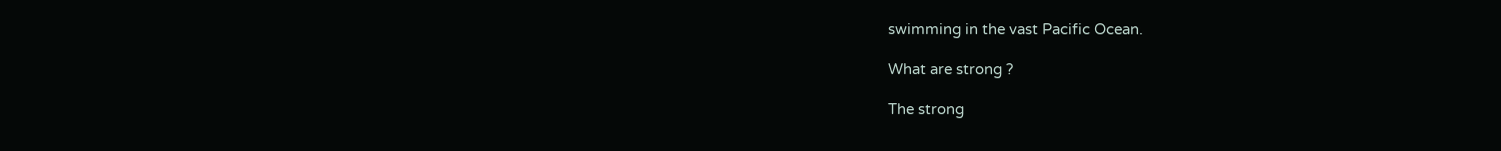swimming in the vast Pacific Ocean.

What are strong ?

The strong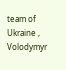team of Ukraine , Volodymyr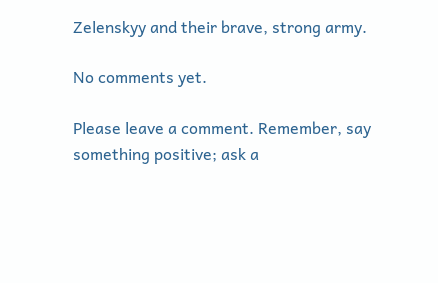Zelenskyy and their brave, strong army.

No comments yet.

Please leave a comment. Remember, say something positive; ask a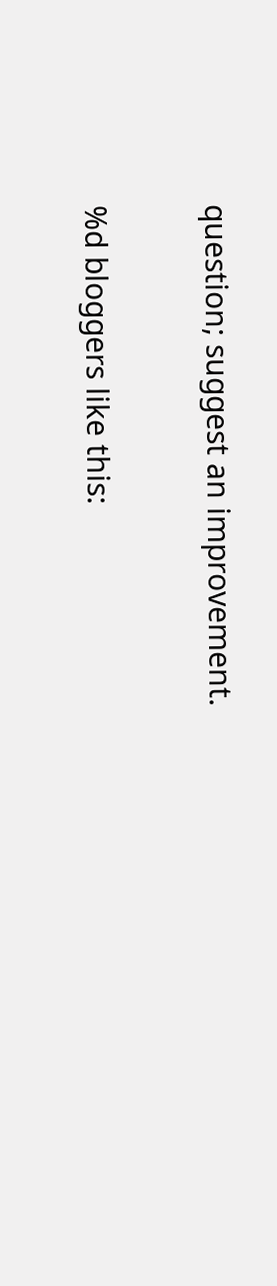question; suggest an improvement.

%d bloggers like this: